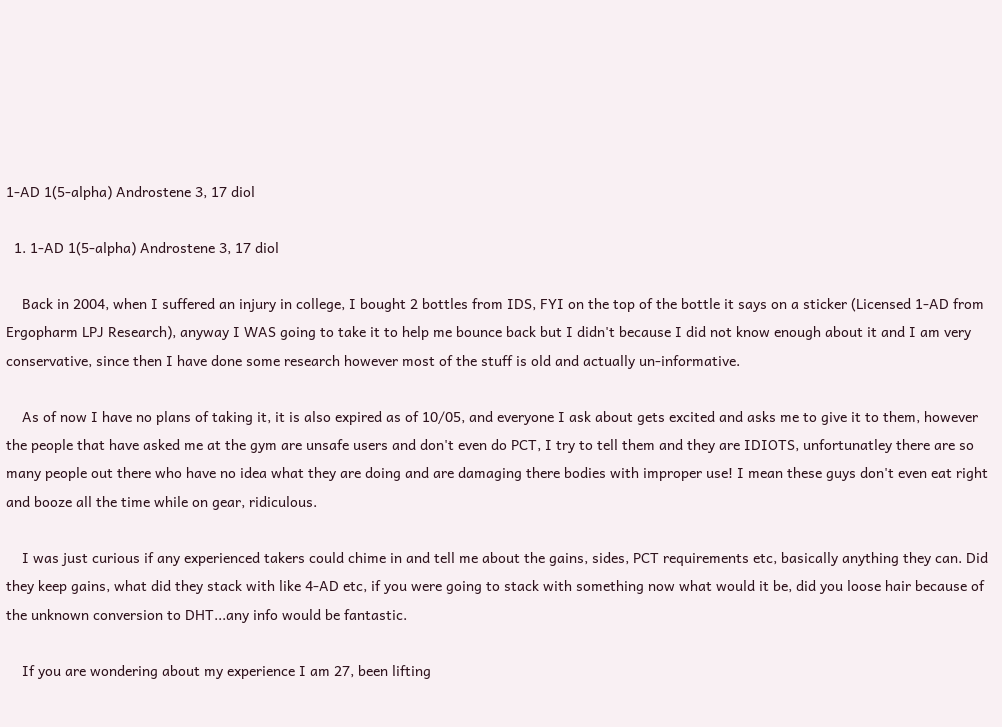1-AD 1(5-alpha) Androstene 3, 17 diol

  1. 1-AD 1(5-alpha) Androstene 3, 17 diol

    Back in 2004, when I suffered an injury in college, I bought 2 bottles from IDS, FYI on the top of the bottle it says on a sticker (Licensed 1-AD from Ergopharm LPJ Research), anyway I WAS going to take it to help me bounce back but I didn't because I did not know enough about it and I am very conservative, since then I have done some research however most of the stuff is old and actually un-informative.

    As of now I have no plans of taking it, it is also expired as of 10/05, and everyone I ask about gets excited and asks me to give it to them, however the people that have asked me at the gym are unsafe users and don't even do PCT, I try to tell them and they are IDIOTS, unfortunatley there are so many people out there who have no idea what they are doing and are damaging there bodies with improper use! I mean these guys don't even eat right and booze all the time while on gear, ridiculous.

    I was just curious if any experienced takers could chime in and tell me about the gains, sides, PCT requirements etc, basically anything they can. Did they keep gains, what did they stack with like 4-AD etc, if you were going to stack with something now what would it be, did you loose hair because of the unknown conversion to DHT...any info would be fantastic.

    If you are wondering about my experience I am 27, been lifting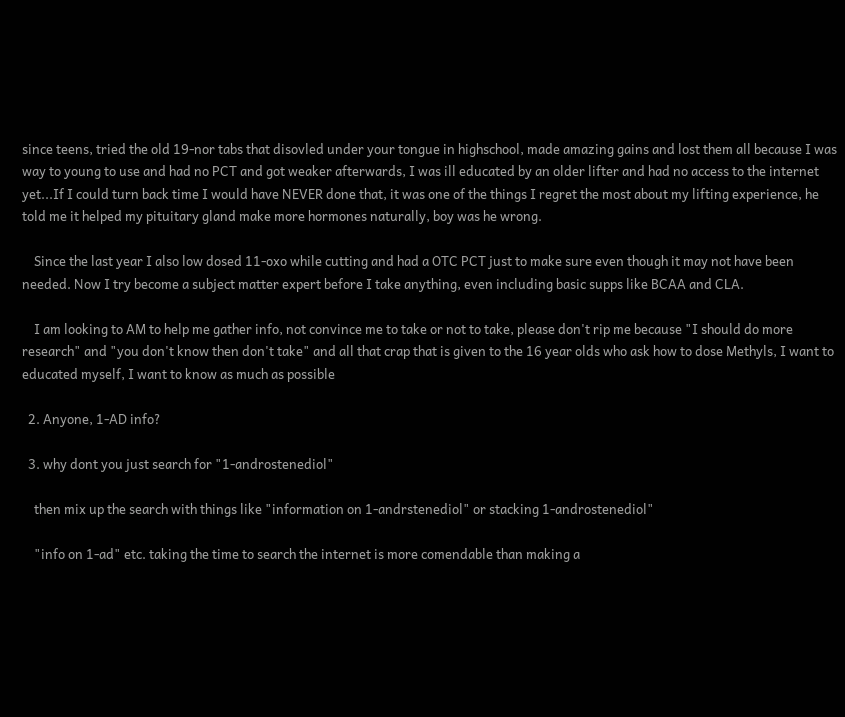since teens, tried the old 19-nor tabs that disovled under your tongue in highschool, made amazing gains and lost them all because I was way to young to use and had no PCT and got weaker afterwards, I was ill educated by an older lifter and had no access to the internet yet...If I could turn back time I would have NEVER done that, it was one of the things I regret the most about my lifting experience, he told me it helped my pituitary gland make more hormones naturally, boy was he wrong.

    Since the last year I also low dosed 11-oxo while cutting and had a OTC PCT just to make sure even though it may not have been needed. Now I try become a subject matter expert before I take anything, even including basic supps like BCAA and CLA.

    I am looking to AM to help me gather info, not convince me to take or not to take, please don't rip me because "I should do more research" and "you don't know then don't take" and all that crap that is given to the 16 year olds who ask how to dose Methyls, I want to educated myself, I want to know as much as possible

  2. Anyone, 1-AD info?

  3. why dont you just search for "1-androstenediol"

    then mix up the search with things like "information on 1-andrstenediol" or stacking 1-androstenediol"

    "info on 1-ad" etc. taking the time to search the internet is more comendable than making a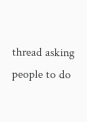thread asking people to do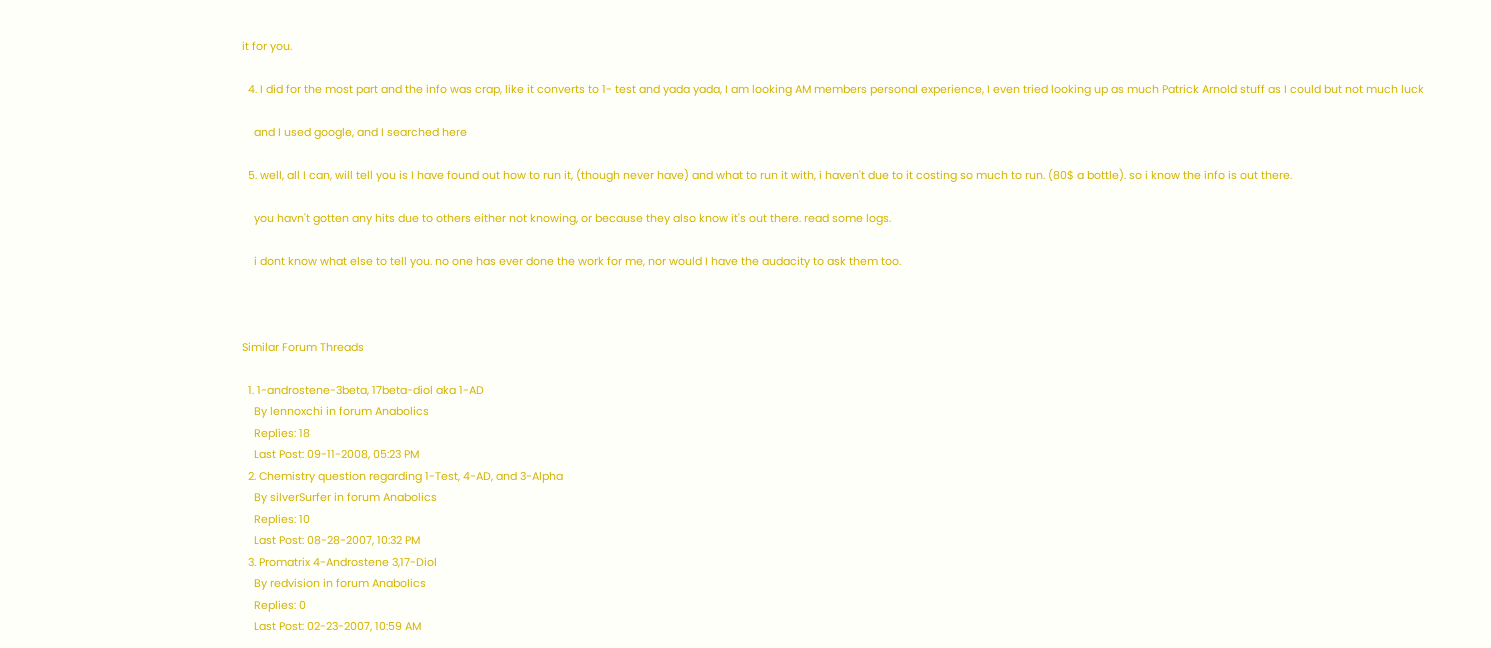it for you.

  4. I did for the most part and the info was crap, like it converts to 1- test and yada yada, I am looking AM members personal experience, I even tried looking up as much Patrick Arnold stuff as I could but not much luck

    and I used google, and I searched here

  5. well, all I can, will tell you is I have found out how to run it, (though never have) and what to run it with, i haven't due to it costing so much to run. (80$ a bottle). so i know the info is out there.

    you havn't gotten any hits due to others either not knowing, or because they also know it's out there. read some logs.

    i dont know what else to tell you. no one has ever done the work for me, nor would I have the audacity to ask them too.



Similar Forum Threads

  1. 1-androstene-3beta, 17beta-diol aka 1-AD
    By lennoxchi in forum Anabolics
    Replies: 18
    Last Post: 09-11-2008, 05:23 PM
  2. Chemistry question regarding 1-Test, 4-AD, and 3-Alpha
    By silverSurfer in forum Anabolics
    Replies: 10
    Last Post: 08-28-2007, 10:32 PM
  3. Promatrix 4-Androstene 3,17-Diol
    By redvision in forum Anabolics
    Replies: 0
    Last Post: 02-23-2007, 10:59 AM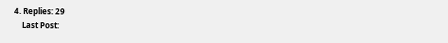4. Replies: 29
    Last Post: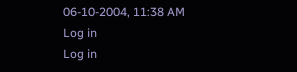06-10-2004, 11:38 AM
Log in
Log in